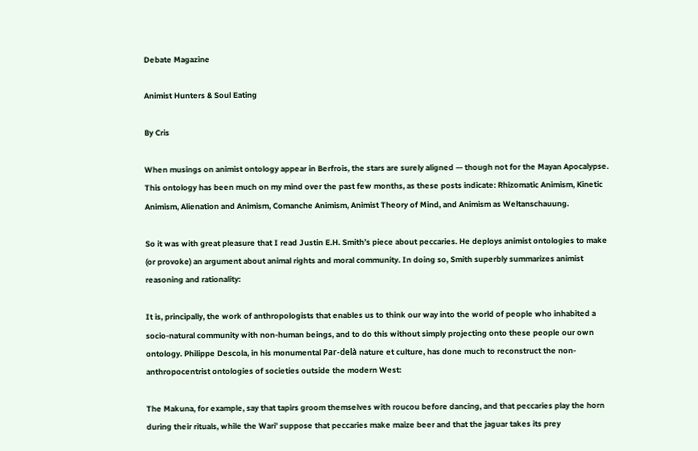Debate Magazine

Animist Hunters & Soul Eating

By Cris

When musings on animist ontology appear in Berfrois, the stars are surely aligned — though not for the Mayan Apocalypse. This ontology has been much on my mind over the past few months, as these posts indicate: Rhizomatic Animism, Kinetic Animism, Alienation and Animism, Comanche Animism, Animist Theory of Mind, and Animism as Weltanschauung.

So it was with great pleasure that I read Justin E.H. Smith’s piece about peccaries. He deploys animist ontologies to make (or provoke) an argument about animal rights and moral community. In doing so, Smith superbly summarizes animist reasoning and rationality:

It is, principally, the work of anthropologists that enables us to think our way into the world of people who inhabited a socio-natural community with non-human beings, and to do this without simply projecting onto these people our own ontology. Philippe Descola, in his monumental Par-delà nature et culture, has done much to reconstruct the non-anthropocentrist ontologies of societies outside the modern West:

The Makuna, for example, say that tapirs groom themselves with roucou before dancing, and that peccaries play the horn during their rituals, while the Wari’ suppose that peccaries make maize beer and that the jaguar takes its prey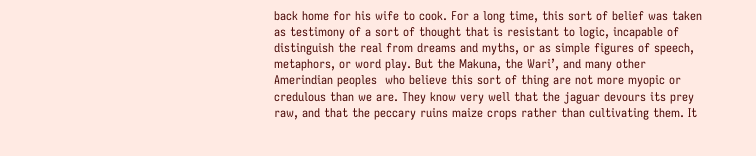back home for his wife to cook. For a long time, this sort of belief was taken as testimony of a sort of thought that is resistant to logic, incapable of distinguish the real from dreams and myths, or as simple figures of speech, metaphors, or word play. But the Makuna, the Wari’, and many other Amerindian peoples  who believe this sort of thing are not more myopic or credulous than we are. They know very well that the jaguar devours its prey raw, and that the peccary ruins maize crops rather than cultivating them. It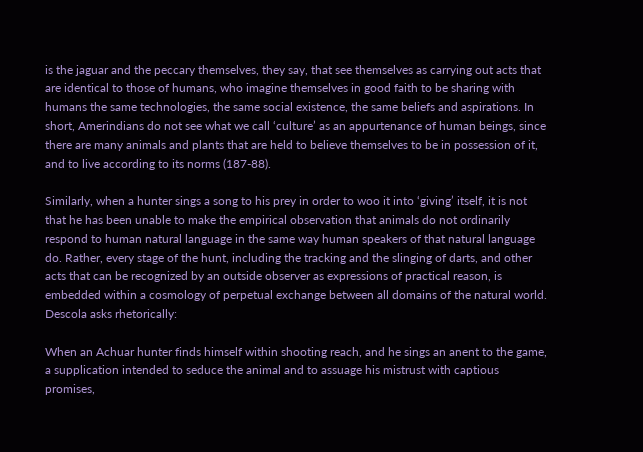is the jaguar and the peccary themselves, they say, that see themselves as carrying out acts that are identical to those of humans, who imagine themselves in good faith to be sharing with humans the same technologies, the same social existence, the same beliefs and aspirations. In short, Amerindians do not see what we call ‘culture’ as an appurtenance of human beings, since there are many animals and plants that are held to believe themselves to be in possession of it, and to live according to its norms (187-88).

Similarly, when a hunter sings a song to his prey in order to woo it into ‘giving’ itself, it is not that he has been unable to make the empirical observation that animals do not ordinarily respond to human natural language in the same way human speakers of that natural language do. Rather, every stage of the hunt, including the tracking and the slinging of darts, and other acts that can be recognized by an outside observer as expressions of practical reason, is embedded within a cosmology of perpetual exchange between all domains of the natural world. Descola asks rhetorically:

When an Achuar hunter finds himself within shooting reach, and he sings an anent to the game, a supplication intended to seduce the animal and to assuage his mistrust with captious promises,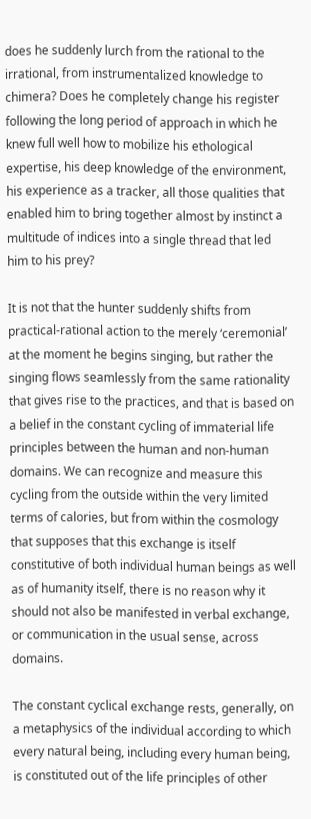does he suddenly lurch from the rational to the irrational, from instrumentalized knowledge to chimera? Does he completely change his register following the long period of approach in which he knew full well how to mobilize his ethological expertise, his deep knowledge of the environment, his experience as a tracker, all those qualities that enabled him to bring together almost by instinct a multitude of indices into a single thread that led him to his prey?

It is not that the hunter suddenly shifts from practical-rational action to the merely ‘ceremonial’ at the moment he begins singing, but rather the singing flows seamlessly from the same rationality that gives rise to the practices, and that is based on a belief in the constant cycling of immaterial life principles between the human and non-human domains. We can recognize and measure this cycling from the outside within the very limited terms of calories, but from within the cosmology that supposes that this exchange is itself constitutive of both individual human beings as well as of humanity itself, there is no reason why it should not also be manifested in verbal exchange, or communication in the usual sense, across domains.

The constant cyclical exchange rests, generally, on a metaphysics of the individual according to which every natural being, including every human being, is constituted out of the life principles of other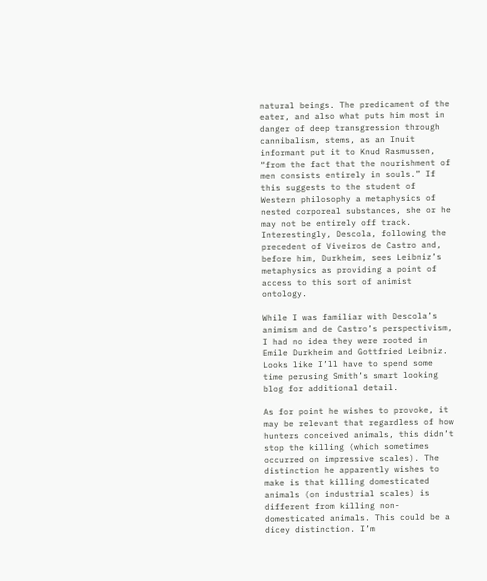natural beings. The predicament of the eater, and also what puts him most in danger of deep transgression through cannibalism, stems, as an Inuit informant put it to Knud Rasmussen, “from the fact that the nourishment of men consists entirely in souls.” If this suggests to the student of Western philosophy a metaphysics of nested corporeal substances, she or he may not be entirely off track. Interestingly, Descola, following the precedent of Viveiros de Castro and, before him, Durkheim, sees Leibniz’s metaphysics as providing a point of access to this sort of animist ontology.

While I was familiar with Descola’s animism and de Castro’s perspectivism, I had no idea they were rooted in Emile Durkheim and Gottfried Leibniz. Looks like I’ll have to spend some time perusing Smith’s smart looking blog for additional detail.

As for point he wishes to provoke, it may be relevant that regardless of how hunters conceived animals, this didn’t stop the killing (which sometimes occurred on impressive scales). The distinction he apparently wishes to make is that killing domesticated animals (on industrial scales) is different from killing non-domesticated animals. This could be a dicey distinction. I’m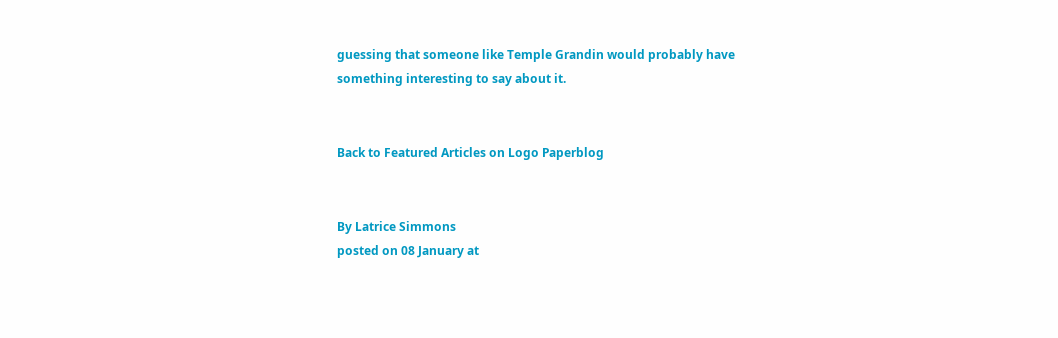guessing that someone like Temple Grandin would probably have something interesting to say about it.


Back to Featured Articles on Logo Paperblog


By Latrice Simmons
posted on 08 January at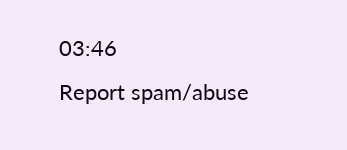03:46
Report spam/abuse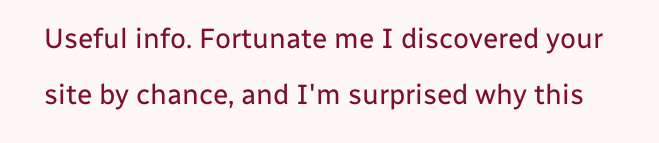Useful info. Fortunate me I discovered your site by chance, and I'm surprised why this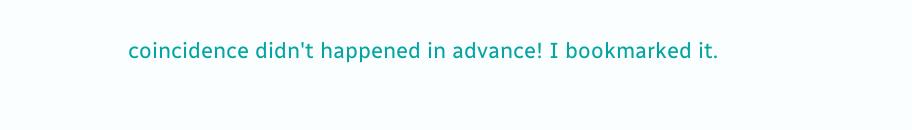coincidence didn't happened in advance! I bookmarked it.